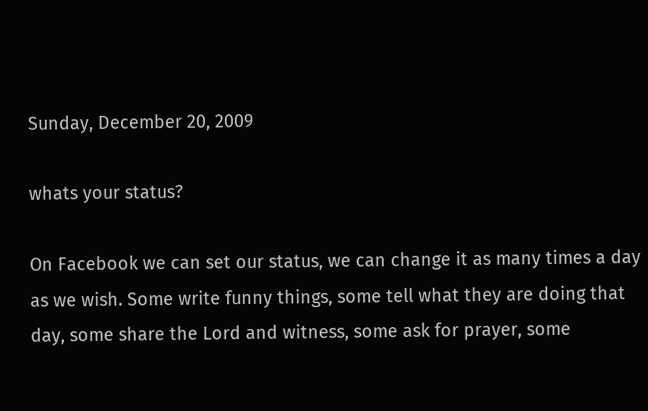Sunday, December 20, 2009

whats your status?

On Facebook we can set our status, we can change it as many times a day as we wish. Some write funny things, some tell what they are doing that day, some share the Lord and witness, some ask for prayer, some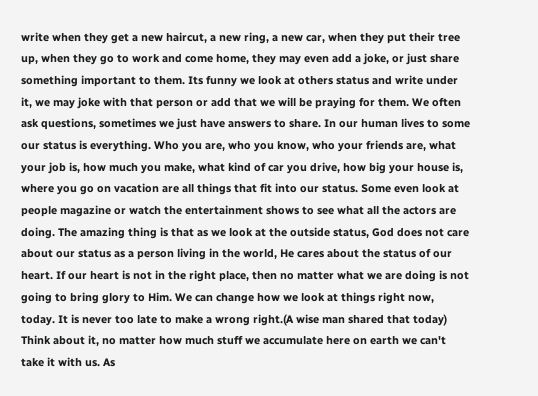write when they get a new haircut, a new ring, a new car, when they put their tree up, when they go to work and come home, they may even add a joke, or just share something important to them. Its funny we look at others status and write under it, we may joke with that person or add that we will be praying for them. We often ask questions, sometimes we just have answers to share. In our human lives to some our status is everything. Who you are, who you know, who your friends are, what your job is, how much you make, what kind of car you drive, how big your house is, where you go on vacation are all things that fit into our status. Some even look at people magazine or watch the entertainment shows to see what all the actors are doing. The amazing thing is that as we look at the outside status, God does not care about our status as a person living in the world, He cares about the status of our heart. If our heart is not in the right place, then no matter what we are doing is not going to bring glory to Him. We can change how we look at things right now, today. It is never too late to make a wrong right.(A wise man shared that today) Think about it, no matter how much stuff we accumulate here on earth we can't take it with us. As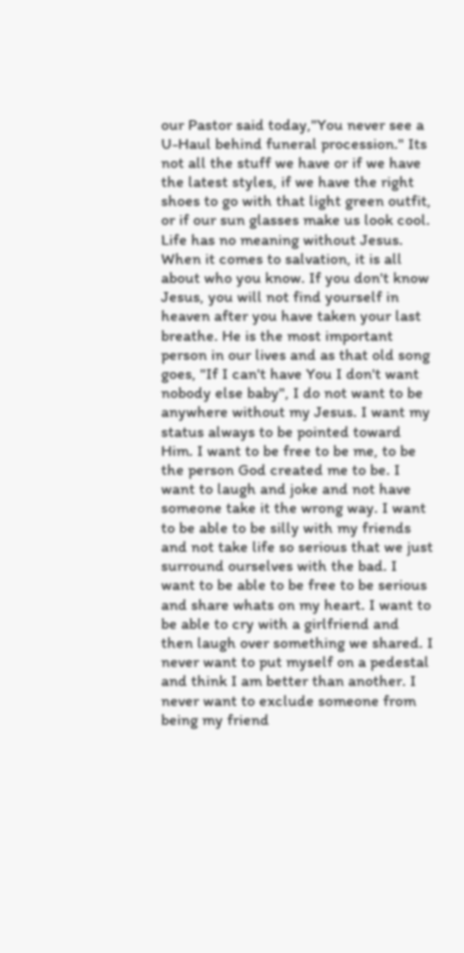our Pastor said today,"You never see a U-Haul behind funeral procession." Its not all the stuff we have or if we have the latest styles, if we have the right shoes to go with that light green outfit, or if our sun glasses make us look cool. Life has no meaning without Jesus. When it comes to salvation, it is all about who you know. If you don't know Jesus, you will not find yourself in heaven after you have taken your last breathe. He is the most important person in our lives and as that old song goes, "If I can't have You I don't want nobody else baby", I do not want to be anywhere without my Jesus. I want my status always to be pointed toward Him. I want to be free to be me, to be the person God created me to be. I want to laugh and joke and not have someone take it the wrong way. I want to be able to be silly with my friends and not take life so serious that we just surround ourselves with the bad. I want to be able to be free to be serious and share whats on my heart. I want to be able to cry with a girlfriend and then laugh over something we shared. I never want to put myself on a pedestal and think I am better than another. I never want to exclude someone from being my friend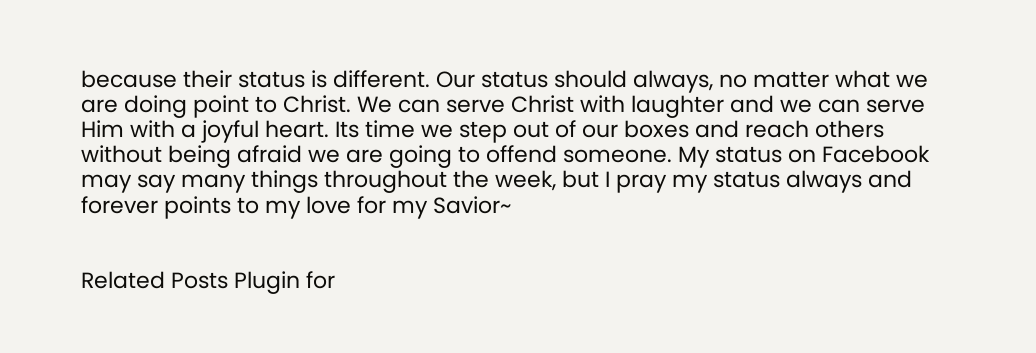because their status is different. Our status should always, no matter what we are doing point to Christ. We can serve Christ with laughter and we can serve Him with a joyful heart. Its time we step out of our boxes and reach others without being afraid we are going to offend someone. My status on Facebook may say many things throughout the week, but I pray my status always and forever points to my love for my Savior~


Related Posts Plugin for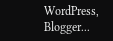WordPress, Blogger...